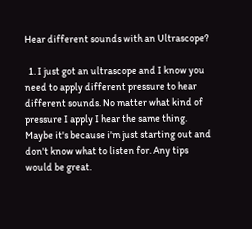Hear different sounds with an Ultrascope?

  1. I just got an ultrascope and I know you need to apply different pressure to hear different sounds. No matter what kind of pressure I apply I hear the same thing. Maybe it's because i'm just starting out and don't know what to listen for. Any tips would be great.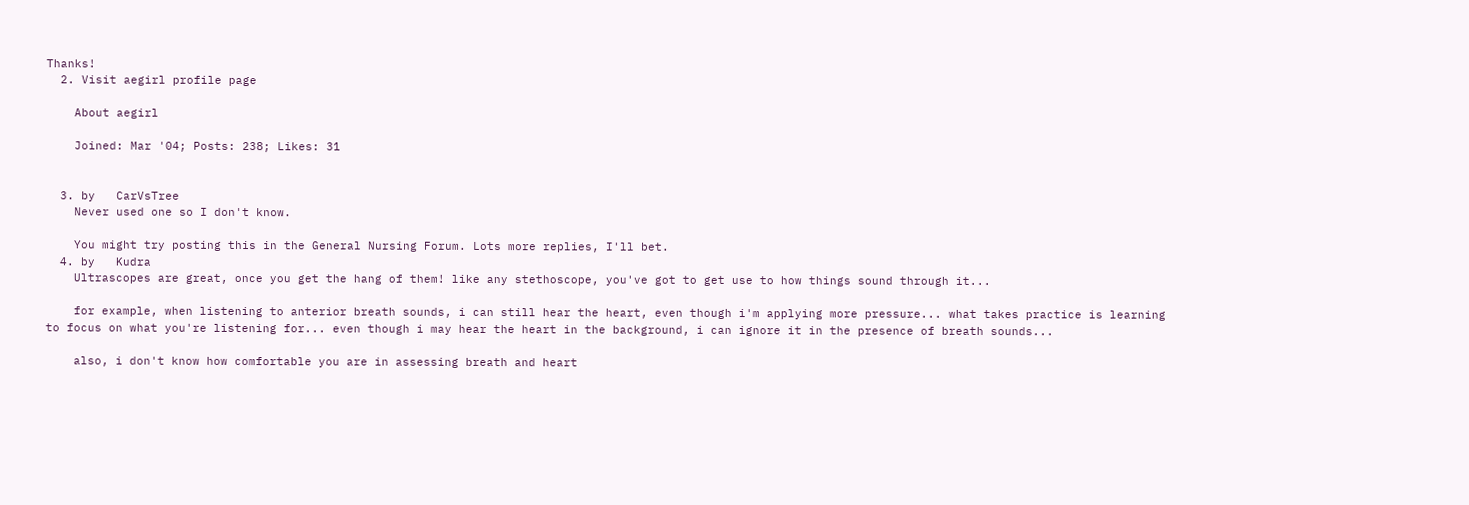Thanks!
  2. Visit aegirl profile page

    About aegirl

    Joined: Mar '04; Posts: 238; Likes: 31


  3. by   CarVsTree
    Never used one so I don't know.

    You might try posting this in the General Nursing Forum. Lots more replies, I'll bet.
  4. by   Kudra
    Ultrascopes are great, once you get the hang of them! like any stethoscope, you've got to get use to how things sound through it...

    for example, when listening to anterior breath sounds, i can still hear the heart, even though i'm applying more pressure... what takes practice is learning to focus on what you're listening for... even though i may hear the heart in the background, i can ignore it in the presence of breath sounds...

    also, i don't know how comfortable you are in assessing breath and heart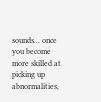sounds... once you become more skilled at picking up abnormalities,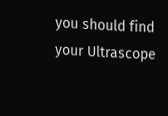you should find your Ultrascope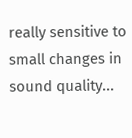really sensitive to small changes in sound quality...